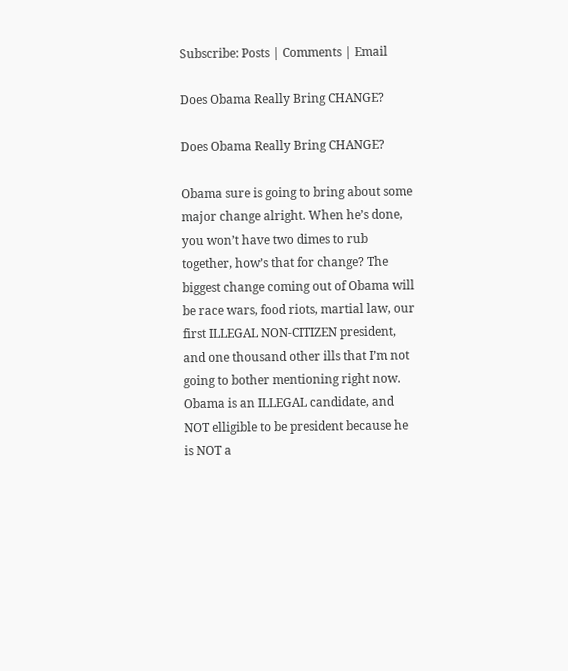Subscribe: Posts | Comments | Email

Does Obama Really Bring CHANGE?

Does Obama Really Bring CHANGE?

Obama sure is going to bring about some major change alright. When he’s done, you won’t have two dimes to rub together, how’s that for change? The biggest change coming out of Obama will be race wars, food riots, martial law, our first ILLEGAL NON-CITIZEN president, and one thousand other ills that I’m not going to bother mentioning right now. Obama is an ILLEGAL candidate, and NOT elligible to be president because he is NOT a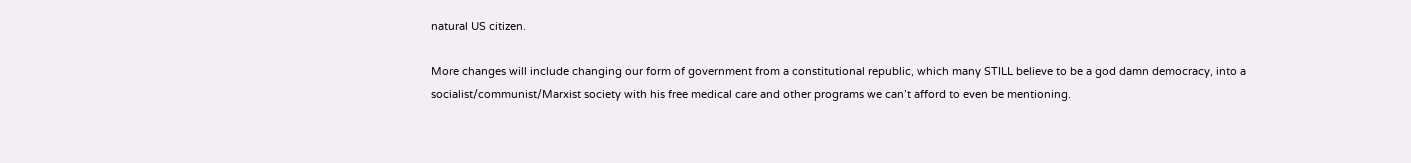natural US citizen.

More changes will include changing our form of government from a constitutional republic, which many STILL believe to be a god damn democracy, into a socialist/communist/Marxist society with his free medical care and other programs we can’t afford to even be mentioning.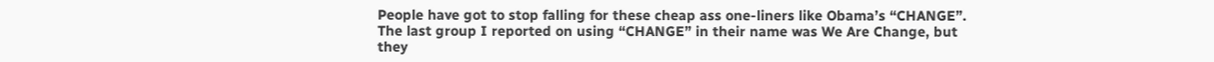People have got to stop falling for these cheap ass one-liners like Obama’s “CHANGE”. The last group I reported on using “CHANGE” in their name was We Are Change, but they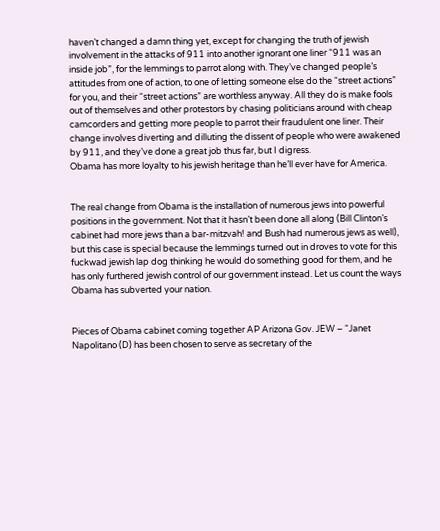haven’t changed a damn thing yet, except for changing the truth of jewish involvement in the attacks of 911 into another ignorant one liner “911 was an inside job”, for the lemmings to parrot along with. They’ve changed people’s attitudes from one of action, to one of letting someone else do the “street actions” for you, and their “street actions” are worthless anyway. All they do is make fools out of themselves and other protestors by chasing politicians around with cheap camcorders and getting more people to parrot their fraudulent one liner. Their change involves diverting and dilluting the dissent of people who were awakened by 911, and they’ve done a great job thus far, but I digress.
Obama has more loyalty to his jewish heritage than he’ll ever have for America.


The real change from Obama is the installation of numerous jews into powerful positions in the government. Not that it hasn’t been done all along (Bill Clinton’s cabinet had more jews than a bar-mitzvah! and Bush had numerous jews as well), but this case is special because the lemmings turned out in droves to vote for this fuckwad jewish lap dog thinking he would do something good for them, and he has only furthered jewish control of our government instead. Let us count the ways Obama has subverted your nation.


Pieces of Obama cabinet coming together AP Arizona Gov. JEW – “Janet Napolitano (D) has been chosen to serve as secretary of the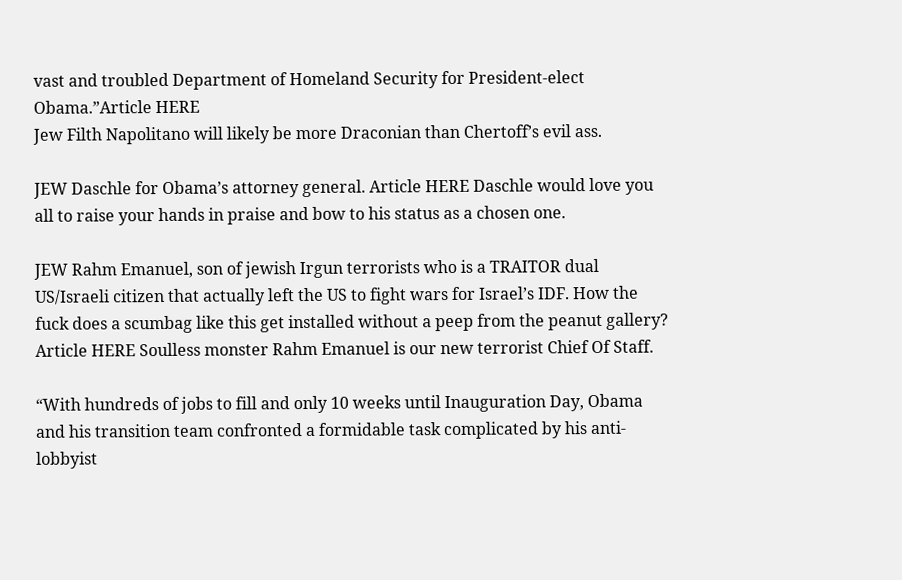vast and troubled Department of Homeland Security for President-elect Obama.”Article HERE
Jew Filth Napolitano will likely be more Draconian than Chertoff’s evil ass.

JEW Daschle for Obama’s attorney general. Article HERE Daschle would love you all to raise your hands in praise and bow to his status as a chosen one.

JEW Rahm Emanuel, son of jewish Irgun terrorists who is a TRAITOR dual US/Israeli citizen that actually left the US to fight wars for Israel’s IDF. How the fuck does a scumbag like this get installed without a peep from the peanut gallery?
Article HERE Soulless monster Rahm Emanuel is our new terrorist Chief Of Staff.

“With hundreds of jobs to fill and only 10 weeks until Inauguration Day, Obama and his transition team confronted a formidable task complicated by his anti-lobbyist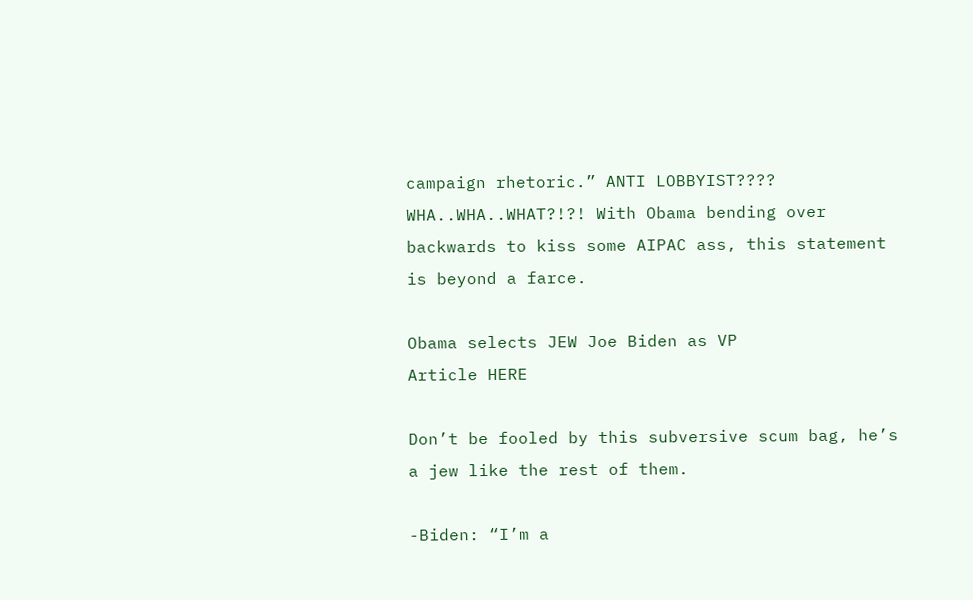campaign rhetoric.” ANTI LOBBYIST???? WHA..WHA..WHAT?!?! With Obama bending over backwards to kiss some AIPAC ass, this statement is beyond a farce.

Obama selects JEW Joe Biden as VP
Article HERE

Don’t be fooled by this subversive scum bag, he’s a jew like the rest of them.

-Biden: “I’m a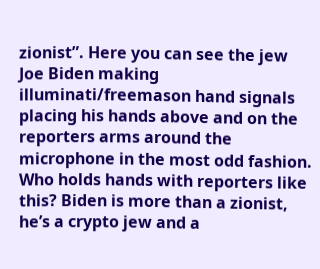zionist”. Here you can see the jew Joe Biden making illuminati/freemason hand signals placing his hands above and on the reporters arms around the microphone in the most odd fashion. Who holds hands with reporters like this? Biden is more than a zionist, he’s a crypto jew and a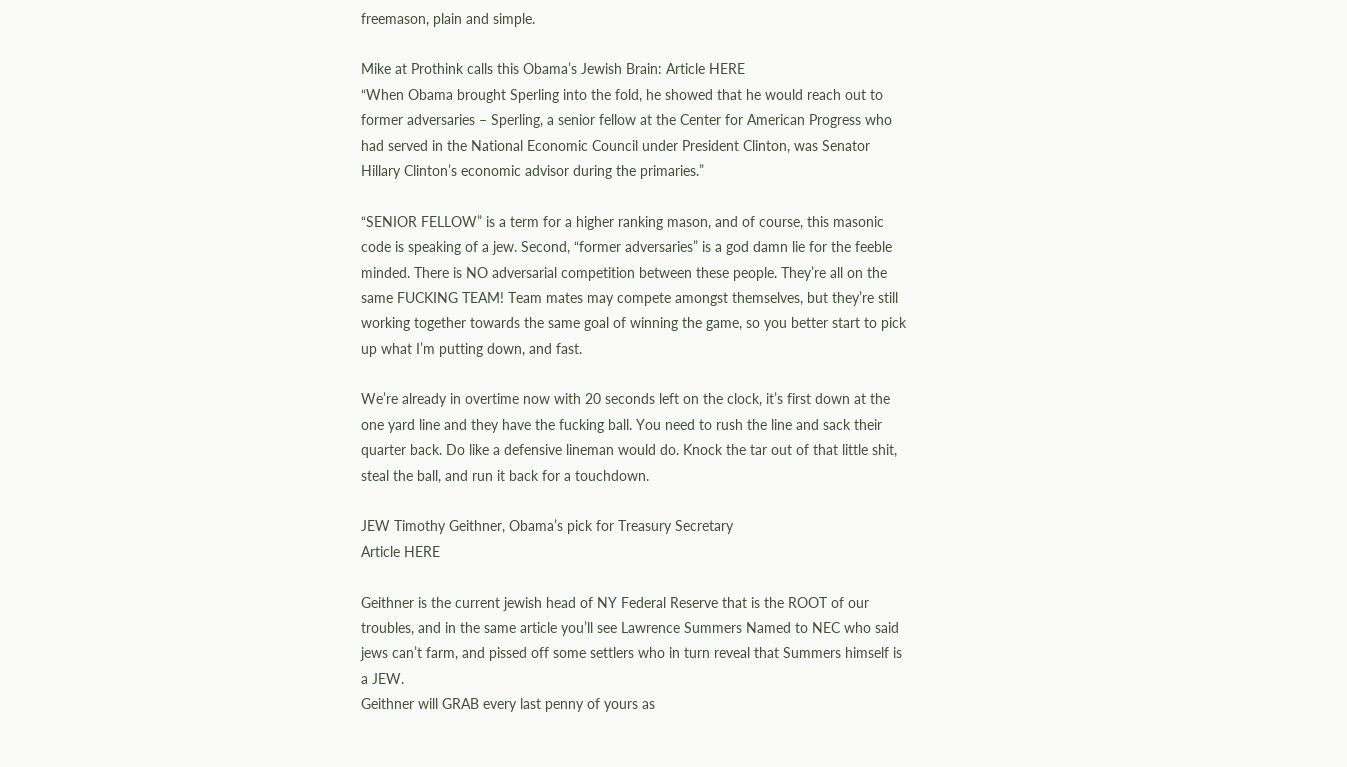freemason, plain and simple.

Mike at Prothink calls this Obama’s Jewish Brain: Article HERE
“When Obama brought Sperling into the fold, he showed that he would reach out to former adversaries – Sperling, a senior fellow at the Center for American Progress who had served in the National Economic Council under President Clinton, was Senator Hillary Clinton’s economic advisor during the primaries.”

“SENIOR FELLOW” is a term for a higher ranking mason, and of course, this masonic code is speaking of a jew. Second, “former adversaries” is a god damn lie for the feeble minded. There is NO adversarial competition between these people. They’re all on the same FUCKING TEAM! Team mates may compete amongst themselves, but they’re still working together towards the same goal of winning the game, so you better start to pick up what I’m putting down, and fast.

We’re already in overtime now with 20 seconds left on the clock, it’s first down at the one yard line and they have the fucking ball. You need to rush the line and sack their quarter back. Do like a defensive lineman would do. Knock the tar out of that little shit, steal the ball, and run it back for a touchdown.

JEW Timothy Geithner, Obama’s pick for Treasury Secretary
Article HERE

Geithner is the current jewish head of NY Federal Reserve that is the ROOT of our troubles, and in the same article you’ll see Lawrence Summers Named to NEC who said jews can’t farm, and pissed off some settlers who in turn reveal that Summers himself is a JEW.
Geithner will GRAB every last penny of yours as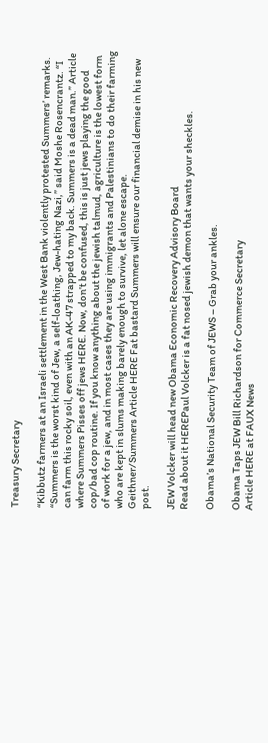Treasury Secretary

“Kibbutz farmers at an Israeli settlement in the West Bank violently protested Summers’ remarks. “Summers is the worst kind of Jew, a self-loathing, Jew-hating Nazi,” said Moshe Rosencrantz. “I can farm this rocky soil, even with an AK-47 strapped to my back. Summers is a dead man.” Article where Summers Pisses off jews HERE. Now, don’t be confused, this is just jews playing the good cop/bad cop routine. If you know anything about the jewish talmud, agriculture is the lowest form of work for a jew, and in most cases they are using immigrants and Palestinians to do their farming who are kept in slums making barely enough to survive, let alone escape.
Geithner/Summers Article HERE Fat bastard Summers will ensure our financial demise in his new post.

JEW Volcker will head new Obama Economic Recovery Advisory Board
Read about it HEREPaul Volcker is a fat nosed jewish demon that wants your sheckles.

Obama’s National Security Team of JEWS – Grab your ankles.

Obama Taps JEW Bill Richardson for Commerce Secretary
Article HERE at FAUX News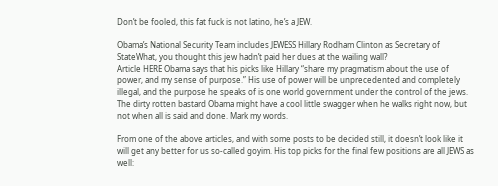Don’t be fooled, this fat fuck is not latino, he’s a JEW.

Obama’s National Security Team includes JEWESS Hillary Rodham Clinton as Secretary of StateWhat, you thought this jew hadn’t paid her dues at the wailing wall?
Article HERE Obama says that his picks like Hillary “share my pragmatism about the use of power, and my sense of purpose.” His use of power will be unprecedented and completely illegal, and the purpose he speaks of is one world government under the control of the jews. The dirty rotten bastard Obama might have a cool little swagger when he walks right now, but not when all is said and done. Mark my words.

From one of the above articles, and with some posts to be decided still, it doesn’t look like it will get any better for us so-called goyim. His top picks for the final few positions are all JEWS as well: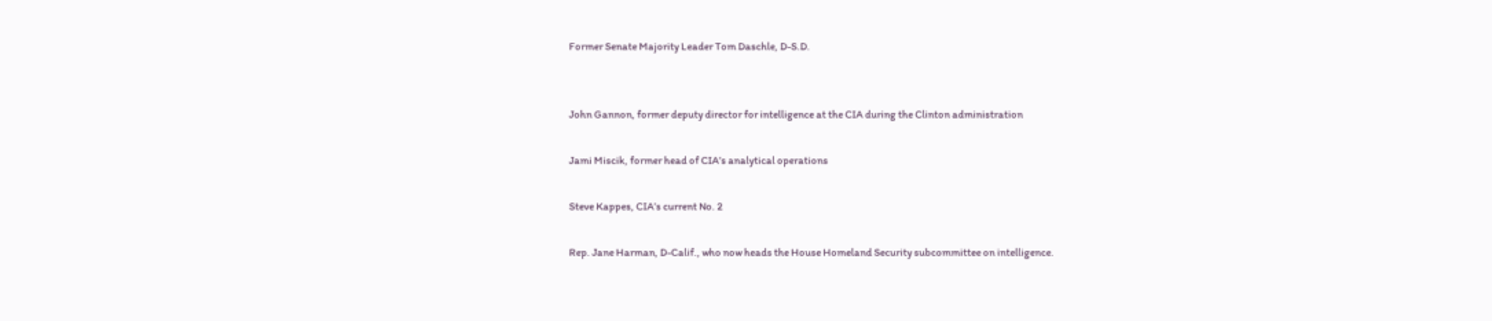Former Senate Majority Leader Tom Daschle, D-S.D.


John Gannon, former deputy director for intelligence at the CIA during the Clinton administration

Jami Miscik, former head of CIA’s analytical operations

Steve Kappes, CIA’s current No. 2

Rep. Jane Harman, D-Calif., who now heads the House Homeland Security subcommittee on intelligence.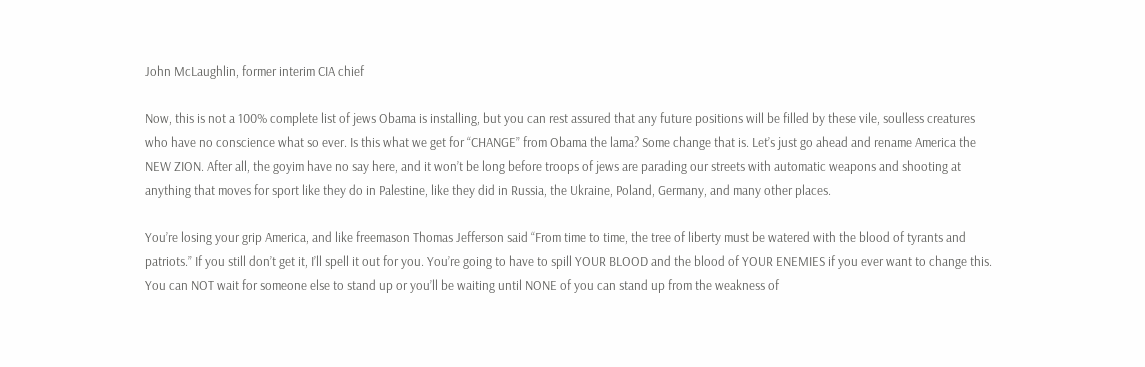John McLaughlin, former interim CIA chief

Now, this is not a 100% complete list of jews Obama is installing, but you can rest assured that any future positions will be filled by these vile, soulless creatures who have no conscience what so ever. Is this what we get for “CHANGE” from Obama the lama? Some change that is. Let’s just go ahead and rename America the NEW ZION. After all, the goyim have no say here, and it won’t be long before troops of jews are parading our streets with automatic weapons and shooting at anything that moves for sport like they do in Palestine, like they did in Russia, the Ukraine, Poland, Germany, and many other places.

You’re losing your grip America, and like freemason Thomas Jefferson said “From time to time, the tree of liberty must be watered with the blood of tyrants and patriots.” If you still don’t get it, I’ll spell it out for you. You’re going to have to spill YOUR BLOOD and the blood of YOUR ENEMIES if you ever want to change this. You can NOT wait for someone else to stand up or you’ll be waiting until NONE of you can stand up from the weakness of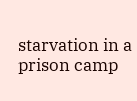starvation in a prison camp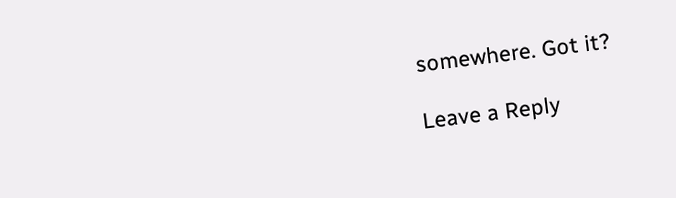somewhere. Got it?

Leave a Reply